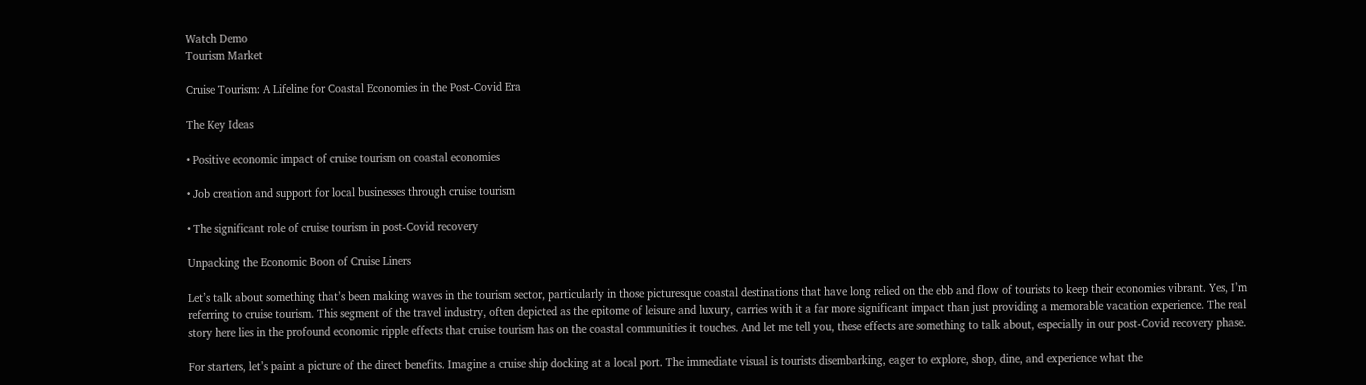Watch Demo
Tourism Market

Cruise Tourism: A Lifeline for Coastal Economies in the Post-Covid Era

The Key Ideas

• Positive economic impact of cruise tourism on coastal economies

• Job creation and support for local businesses through cruise tourism

• The significant role of cruise tourism in post-Covid recovery

Unpacking the Economic Boon of Cruise Liners

Let’s talk about something that’s been making waves in the tourism sector, particularly in those picturesque coastal destinations that have long relied on the ebb and flow of tourists to keep their economies vibrant. Yes, I’m referring to cruise tourism. This segment of the travel industry, often depicted as the epitome of leisure and luxury, carries with it a far more significant impact than just providing a memorable vacation experience. The real story here lies in the profound economic ripple effects that cruise tourism has on the coastal communities it touches. And let me tell you, these effects are something to talk about, especially in our post-Covid recovery phase.

For starters, let’s paint a picture of the direct benefits. Imagine a cruise ship docking at a local port. The immediate visual is tourists disembarking, eager to explore, shop, dine, and experience what the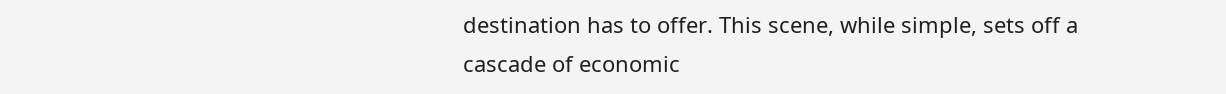destination has to offer. This scene, while simple, sets off a cascade of economic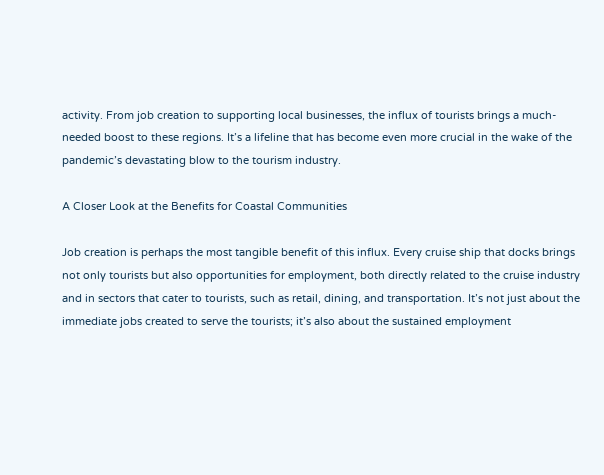activity. From job creation to supporting local businesses, the influx of tourists brings a much-needed boost to these regions. It’s a lifeline that has become even more crucial in the wake of the pandemic’s devastating blow to the tourism industry.

A Closer Look at the Benefits for Coastal Communities

Job creation is perhaps the most tangible benefit of this influx. Every cruise ship that docks brings not only tourists but also opportunities for employment, both directly related to the cruise industry and in sectors that cater to tourists, such as retail, dining, and transportation. It’s not just about the immediate jobs created to serve the tourists; it’s also about the sustained employment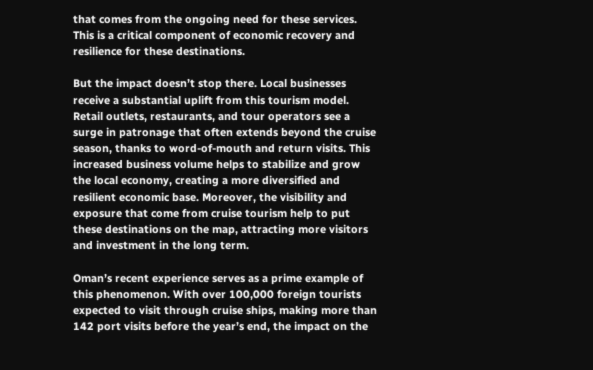that comes from the ongoing need for these services. This is a critical component of economic recovery and resilience for these destinations.

But the impact doesn’t stop there. Local businesses receive a substantial uplift from this tourism model. Retail outlets, restaurants, and tour operators see a surge in patronage that often extends beyond the cruise season, thanks to word-of-mouth and return visits. This increased business volume helps to stabilize and grow the local economy, creating a more diversified and resilient economic base. Moreover, the visibility and exposure that come from cruise tourism help to put these destinations on the map, attracting more visitors and investment in the long term.

Oman’s recent experience serves as a prime example of this phenomenon. With over 100,000 foreign tourists expected to visit through cruise ships, making more than 142 port visits before the year’s end, the impact on the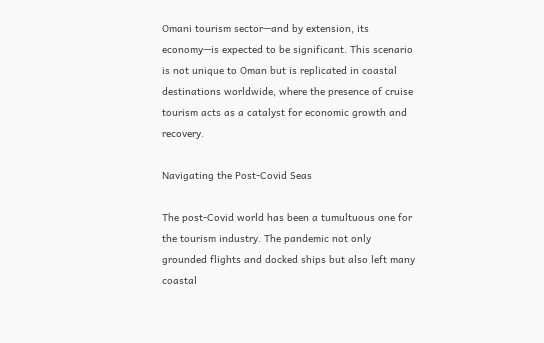Omani tourism sector—and by extension, its economy—is expected to be significant. This scenario is not unique to Oman but is replicated in coastal destinations worldwide, where the presence of cruise tourism acts as a catalyst for economic growth and recovery.

Navigating the Post-Covid Seas

The post-Covid world has been a tumultuous one for the tourism industry. The pandemic not only grounded flights and docked ships but also left many coastal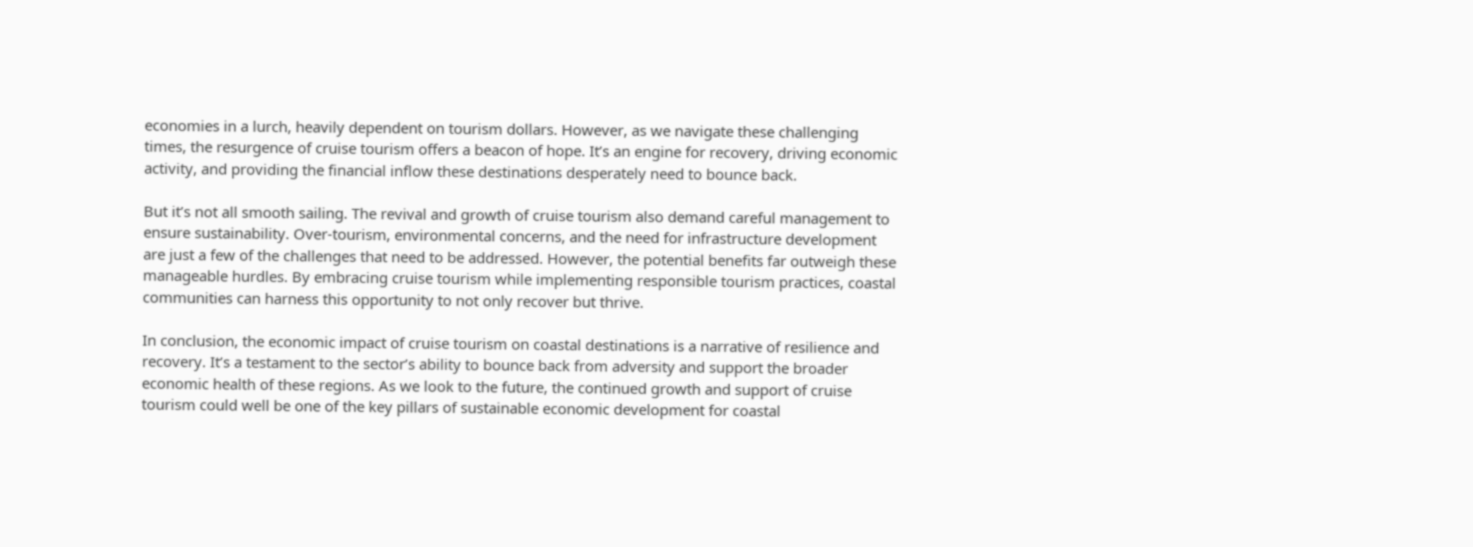economies in a lurch, heavily dependent on tourism dollars. However, as we navigate these challenging times, the resurgence of cruise tourism offers a beacon of hope. It’s an engine for recovery, driving economic activity, and providing the financial inflow these destinations desperately need to bounce back.

But it’s not all smooth sailing. The revival and growth of cruise tourism also demand careful management to ensure sustainability. Over-tourism, environmental concerns, and the need for infrastructure development are just a few of the challenges that need to be addressed. However, the potential benefits far outweigh these manageable hurdles. By embracing cruise tourism while implementing responsible tourism practices, coastal communities can harness this opportunity to not only recover but thrive.

In conclusion, the economic impact of cruise tourism on coastal destinations is a narrative of resilience and recovery. It’s a testament to the sector’s ability to bounce back from adversity and support the broader economic health of these regions. As we look to the future, the continued growth and support of cruise tourism could well be one of the key pillars of sustainable economic development for coastal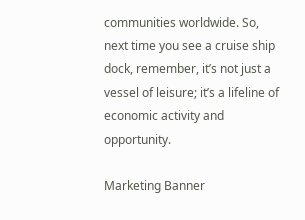communities worldwide. So, next time you see a cruise ship dock, remember, it’s not just a vessel of leisure; it’s a lifeline of economic activity and opportunity.

Marketing Banner